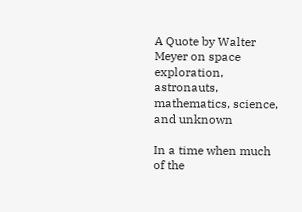A Quote by Walter Meyer on space exploration, astronauts, mathematics, science, and unknown

In a time when much of the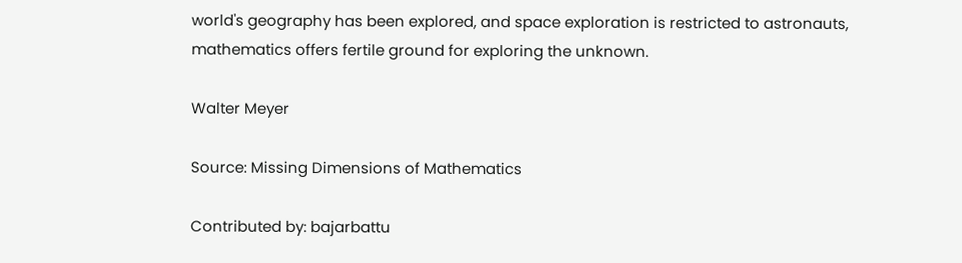world's geography has been explored, and space exploration is restricted to astronauts, mathematics offers fertile ground for exploring the unknown.

Walter Meyer

Source: Missing Dimensions of Mathematics

Contributed by: bajarbattu